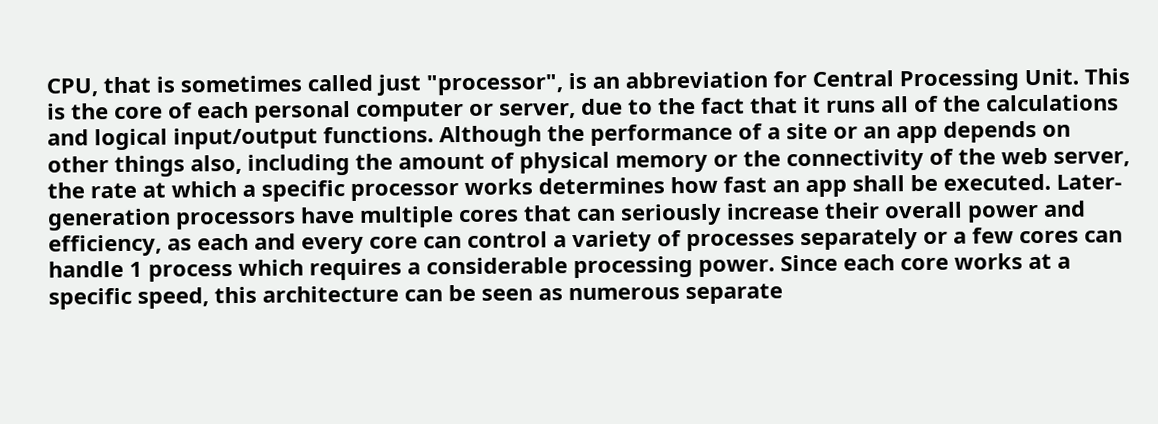CPU, that is sometimes called just "processor", is an abbreviation for Central Processing Unit. This is the core of each personal computer or server, due to the fact that it runs all of the calculations and logical input/output functions. Although the performance of a site or an app depends on other things also, including the amount of physical memory or the connectivity of the web server, the rate at which a specific processor works determines how fast an app shall be executed. Later-generation processors have multiple cores that can seriously increase their overall power and efficiency, as each and every core can control a variety of processes separately or a few cores can handle 1 process which requires a considerable processing power. Since each core works at a specific speed, this architecture can be seen as numerous separate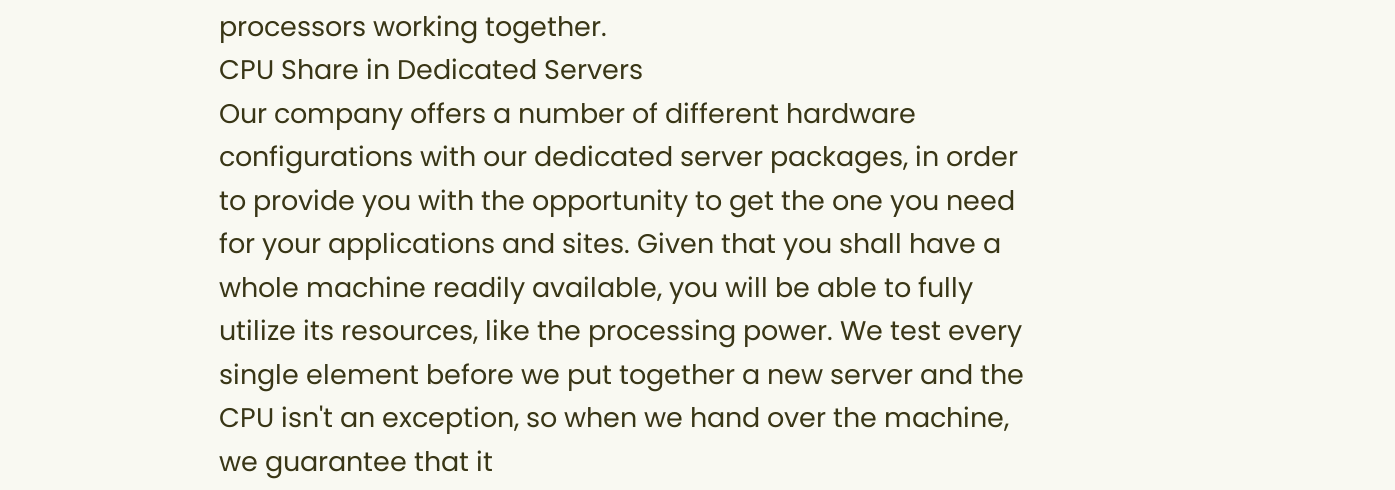processors working together.
CPU Share in Dedicated Servers
Our company offers a number of different hardware configurations with our dedicated server packages, in order to provide you with the opportunity to get the one you need for your applications and sites. Given that you shall have a whole machine readily available, you will be able to fully utilize its resources, like the processing power. We test every single element before we put together a new server and the CPU isn't an exception, so when we hand over the machine, we guarantee that it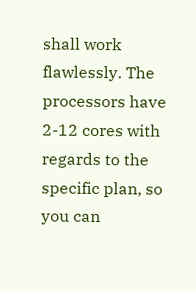shall work flawlessly. The processors have 2-12 cores with regards to the specific plan, so you can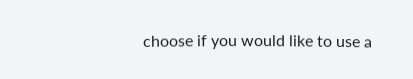choose if you would like to use a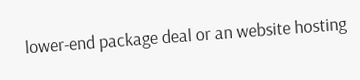lower-end package deal or an website hosting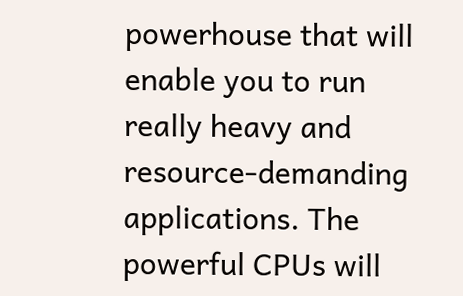powerhouse that will enable you to run really heavy and resource-demanding applications. The powerful CPUs will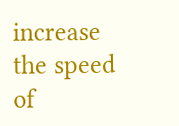increase the speed of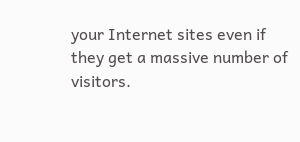your Internet sites even if they get a massive number of visitors.